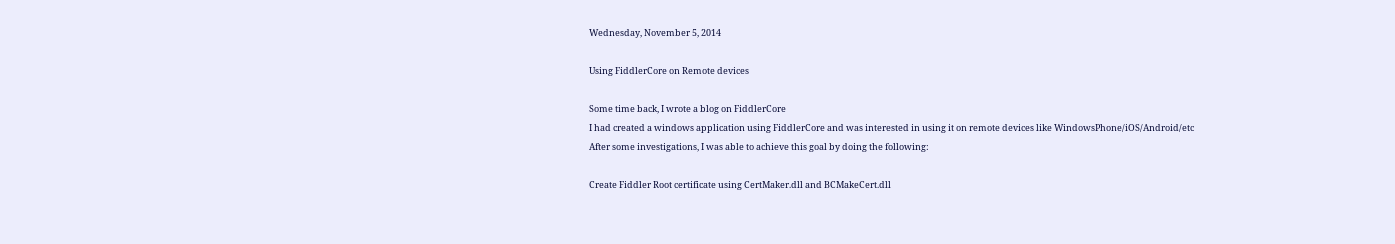Wednesday, November 5, 2014

Using FiddlerCore on Remote devices

Some time back, I wrote a blog on FiddlerCore
I had created a windows application using FiddlerCore and was interested in using it on remote devices like WindowsPhone/iOS/Android/etc
After some investigations, I was able to achieve this goal by doing the following:

Create Fiddler Root certificate using CertMaker.dll and BCMakeCert.dll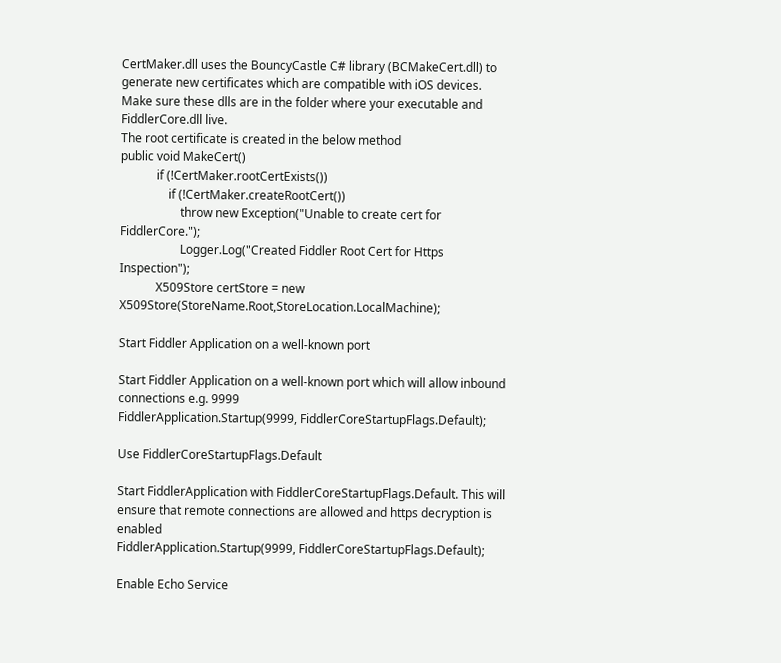CertMaker.dll uses the BouncyCastle C# library (BCMakeCert.dll) to generate new certificates which are compatible with iOS devices.
Make sure these dlls are in the folder where your executable and FiddlerCore.dll live.
The root certificate is created in the below method
public void MakeCert()
            if (!CertMaker.rootCertExists())
                if (!CertMaker.createRootCert())
                    throw new Exception("Unable to create cert for FiddlerCore.");
                    Logger.Log("Created Fiddler Root Cert for Https Inspection");
            X509Store certStore = new X509Store(StoreName.Root,StoreLocation.LocalMachine);

Start Fiddler Application on a well-known port

Start Fiddler Application on a well-known port which will allow inbound connections e.g. 9999
FiddlerApplication.Startup(9999, FiddlerCoreStartupFlags.Default);

Use FiddlerCoreStartupFlags.Default

Start FiddlerApplication with FiddlerCoreStartupFlags.Default. This will ensure that remote connections are allowed and https decryption is enabled
FiddlerApplication.Startup(9999, FiddlerCoreStartupFlags.Default);

Enable Echo Service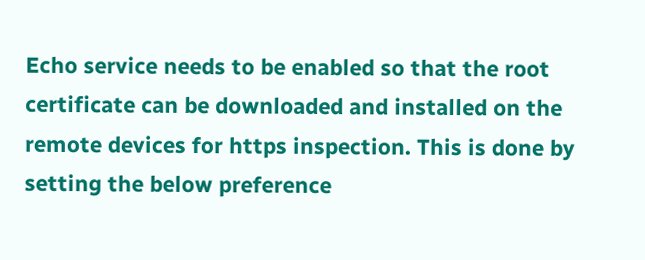Echo service needs to be enabled so that the root certificate can be downloaded and installed on the remote devices for https inspection. This is done by setting the below preference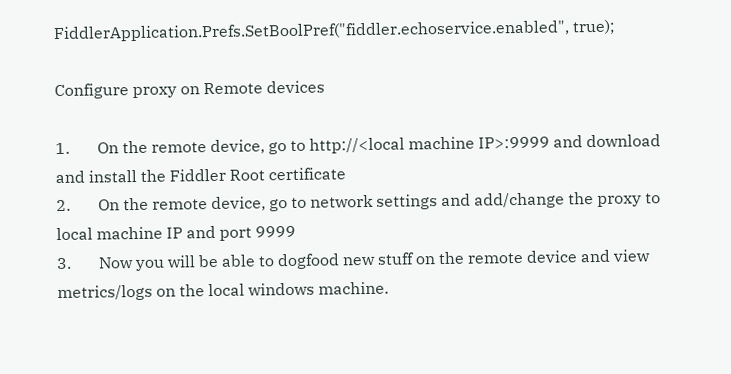FiddlerApplication.Prefs.SetBoolPref("fiddler.echoservice.enabled", true);

Configure proxy on Remote devices

1.       On the remote device, go to http://<local machine IP>:9999 and download and install the Fiddler Root certificate
2.       On the remote device, go to network settings and add/change the proxy to local machine IP and port 9999
3.       Now you will be able to dogfood new stuff on the remote device and view metrics/logs on the local windows machine.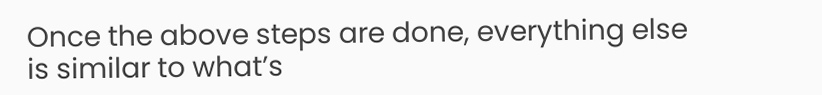Once the above steps are done, everything else is similar to what’s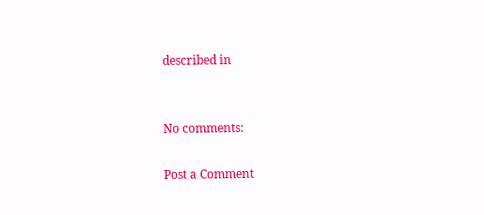described in


No comments:

Post a Comment